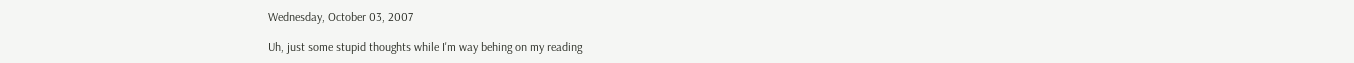Wednesday, October 03, 2007

Uh, just some stupid thoughts while I'm way behing on my reading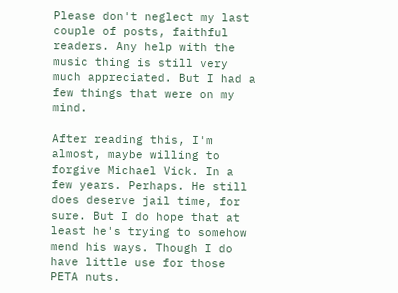Please don't neglect my last couple of posts, faithful readers. Any help with the music thing is still very much appreciated. But I had a few things that were on my mind.

After reading this, I'm almost, maybe willing to forgive Michael Vick. In a few years. Perhaps. He still does deserve jail time, for sure. But I do hope that at least he's trying to somehow mend his ways. Though I do have little use for those PETA nuts.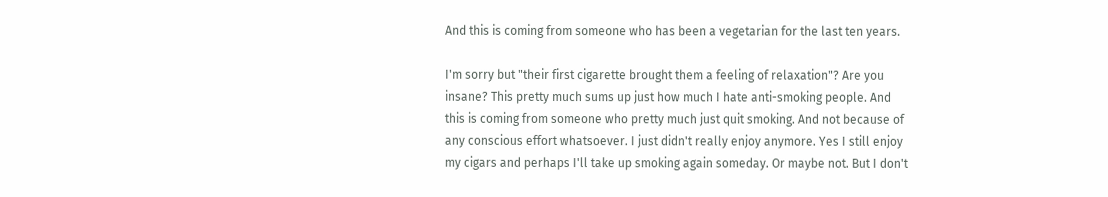And this is coming from someone who has been a vegetarian for the last ten years.

I'm sorry but "their first cigarette brought them a feeling of relaxation"? Are you insane? This pretty much sums up just how much I hate anti-smoking people. And this is coming from someone who pretty much just quit smoking. And not because of any conscious effort whatsoever. I just didn't really enjoy anymore. Yes I still enjoy my cigars and perhaps I'll take up smoking again someday. Or maybe not. But I don't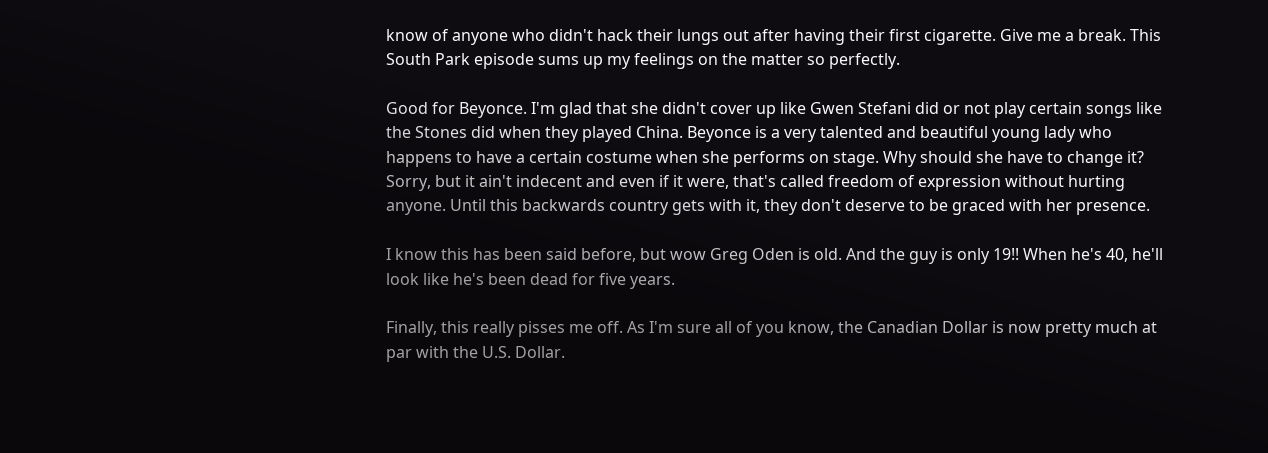know of anyone who didn't hack their lungs out after having their first cigarette. Give me a break. This South Park episode sums up my feelings on the matter so perfectly.

Good for Beyonce. I'm glad that she didn't cover up like Gwen Stefani did or not play certain songs like the Stones did when they played China. Beyonce is a very talented and beautiful young lady who happens to have a certain costume when she performs on stage. Why should she have to change it? Sorry, but it ain't indecent and even if it were, that's called freedom of expression without hurting anyone. Until this backwards country gets with it, they don't deserve to be graced with her presence.

I know this has been said before, but wow Greg Oden is old. And the guy is only 19!! When he's 40, he'll look like he's been dead for five years.

Finally, this really pisses me off. As I'm sure all of you know, the Canadian Dollar is now pretty much at par with the U.S. Dollar.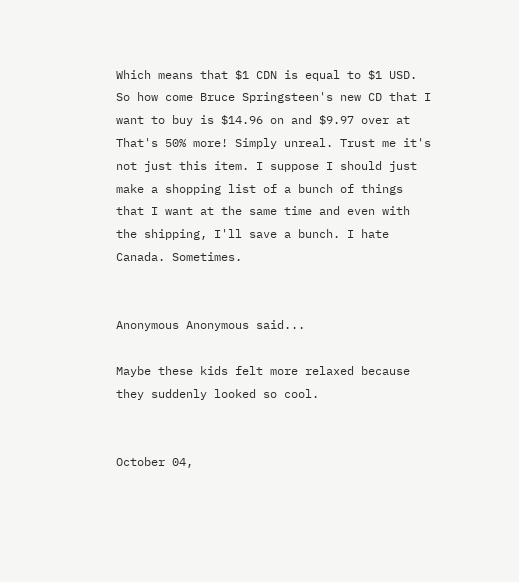Which means that $1 CDN is equal to $1 USD. So how come Bruce Springsteen's new CD that I want to buy is $14.96 on and $9.97 over at That's 50% more! Simply unreal. Trust me it's not just this item. I suppose I should just make a shopping list of a bunch of things that I want at the same time and even with the shipping, I'll save a bunch. I hate Canada. Sometimes.


Anonymous Anonymous said...

Maybe these kids felt more relaxed because they suddenly looked so cool.


October 04,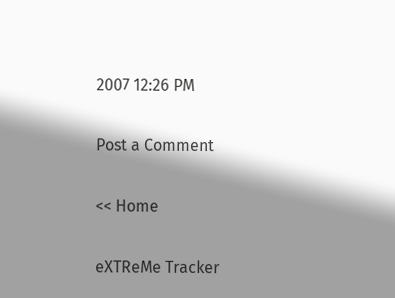2007 12:26 PM

Post a Comment

<< Home

eXTReMe Tracker